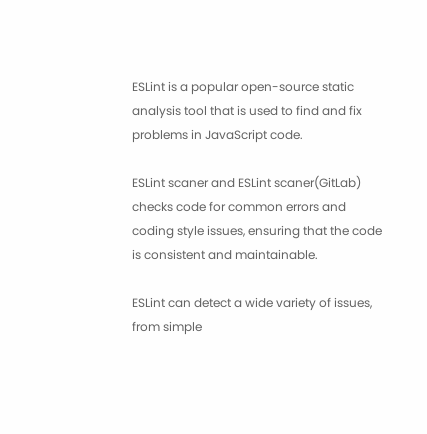ESLint is a popular open-source static analysis tool that is used to find and fix problems in JavaScript code.

ESLint scaner and ESLint scaner(GitLab) checks code for common errors and coding style issues, ensuring that the code is consistent and maintainable.

ESLint can detect a wide variety of issues, from simple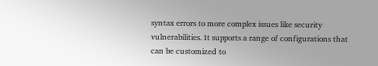syntax errors to more complex issues like security vulnerabilities. It supports a range of configurations that can be customized to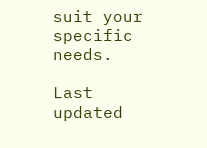suit your specific needs.

Last updated